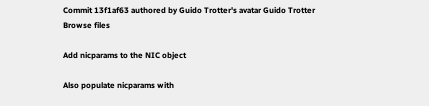Commit 13f1af63 authored by Guido Trotter's avatar Guido Trotter
Browse files

Add nicparams to the NIC object

Also populate nicparams with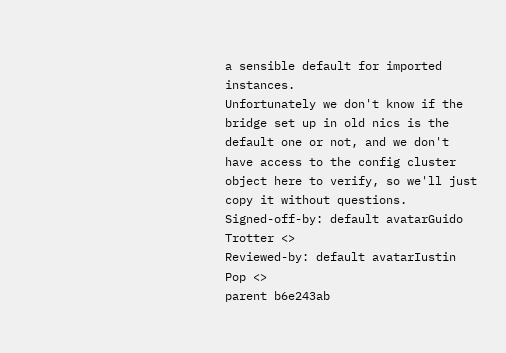a sensible default for imported instances.
Unfortunately we don't know if the bridge set up in old nics is the
default one or not, and we don't have access to the config cluster
object here to verify, so we'll just copy it without questions.
Signed-off-by: default avatarGuido Trotter <>
Reviewed-by: default avatarIustin Pop <>
parent b6e243ab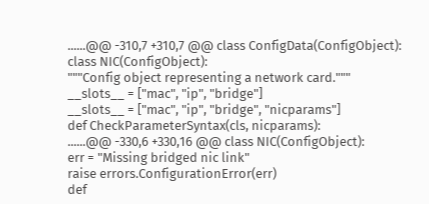......@@ -310,7 +310,7 @@ class ConfigData(ConfigObject):
class NIC(ConfigObject):
"""Config object representing a network card."""
__slots__ = ["mac", "ip", "bridge"]
__slots__ = ["mac", "ip", "bridge", "nicparams"]
def CheckParameterSyntax(cls, nicparams):
......@@ -330,6 +330,16 @@ class NIC(ConfigObject):
err = "Missing bridged nic link"
raise errors.ConfigurationError(err)
def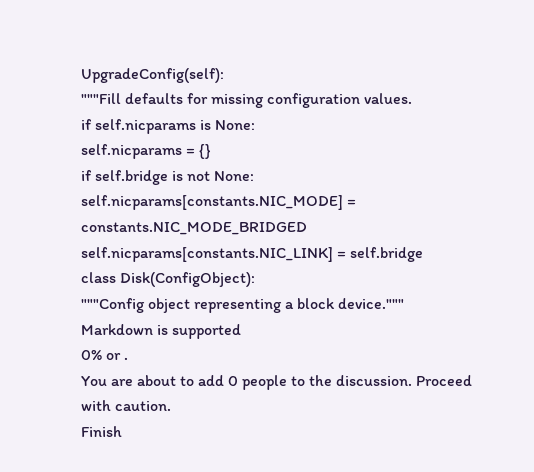UpgradeConfig(self):
"""Fill defaults for missing configuration values.
if self.nicparams is None:
self.nicparams = {}
if self.bridge is not None:
self.nicparams[constants.NIC_MODE] = constants.NIC_MODE_BRIDGED
self.nicparams[constants.NIC_LINK] = self.bridge
class Disk(ConfigObject):
"""Config object representing a block device."""
Markdown is supported
0% or .
You are about to add 0 people to the discussion. Proceed with caution.
Finish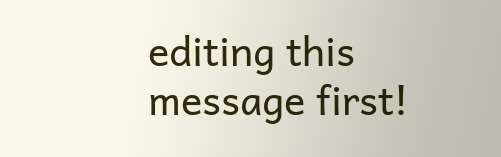editing this message first!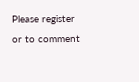Please register or to comment